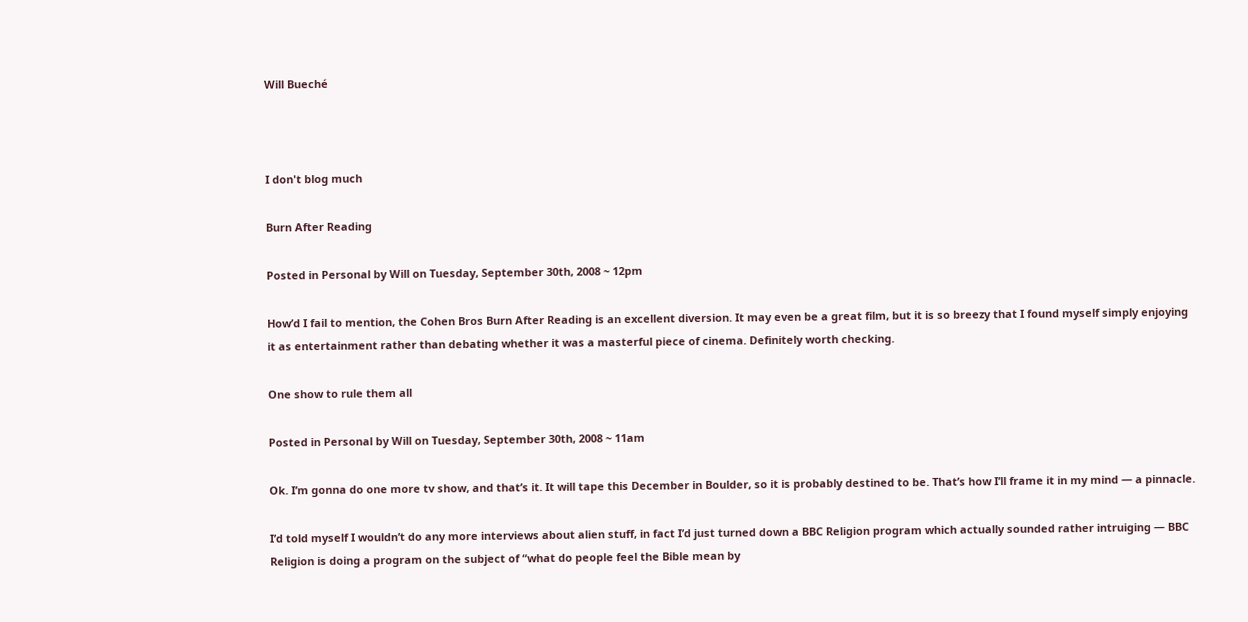Will Bueché



I don't blog much

Burn After Reading

Posted in Personal by Will on Tuesday, September 30th, 2008 ~ 12pm

How’d I fail to mention, the Cohen Bros Burn After Reading is an excellent diversion. It may even be a great film, but it is so breezy that I found myself simply enjoying it as entertainment rather than debating whether it was a masterful piece of cinema. Definitely worth checking.

One show to rule them all

Posted in Personal by Will on Tuesday, September 30th, 2008 ~ 11am

Ok. I’m gonna do one more tv show, and that’s it. It will tape this December in Boulder, so it is probably destined to be. That’s how I’ll frame it in my mind — a pinnacle.

I’d told myself I wouldn’t do any more interviews about alien stuff, in fact I’d just turned down a BBC Religion program which actually sounded rather intruiging — BBC Religion is doing a program on the subject of “what do people feel the Bible mean by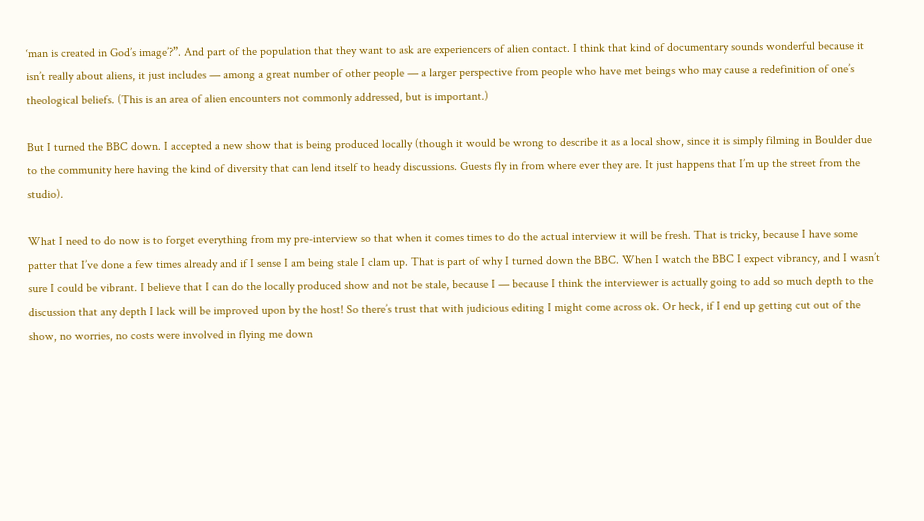‘man is created in God’s image’?”. And part of the population that they want to ask are experiencers of alien contact. I think that kind of documentary sounds wonderful because it isn’t really about aliens, it just includes — among a great number of other people — a larger perspective from people who have met beings who may cause a redefinition of one’s theological beliefs. (This is an area of alien encounters not commonly addressed, but is important.)

But I turned the BBC down. I accepted a new show that is being produced locally (though it would be wrong to describe it as a local show, since it is simply filming in Boulder due to the community here having the kind of diversity that can lend itself to heady discussions. Guests fly in from where ever they are. It just happens that I’m up the street from the studio).

What I need to do now is to forget everything from my pre-interview so that when it comes times to do the actual interview it will be fresh. That is tricky, because I have some patter that I’ve done a few times already and if I sense I am being stale I clam up. That is part of why I turned down the BBC. When I watch the BBC I expect vibrancy, and I wasn’t sure I could be vibrant. I believe that I can do the locally produced show and not be stale, because I — because I think the interviewer is actually going to add so much depth to the discussion that any depth I lack will be improved upon by the host! So there’s trust that with judicious editing I might come across ok. Or heck, if I end up getting cut out of the show, no worries, no costs were involved in flying me down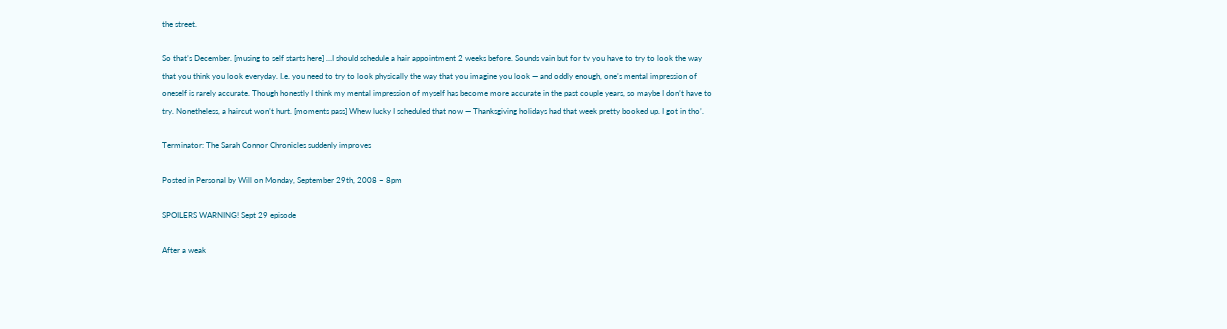the street.

So that’s December. [musing to self starts here] …I should schedule a hair appointment 2 weeks before. Sounds vain but for tv you have to try to look the way that you think you look everyday. I.e. you need to try to look physically the way that you imagine you look — and oddly enough, one’s mental impression of oneself is rarely accurate. Though honestly I think my mental impression of myself has become more accurate in the past couple years, so maybe I don’t have to try. Nonetheless, a haircut won’t hurt. [moments pass] Whew lucky I scheduled that now — Thanksgiving holidays had that week pretty booked up. I got in tho’.

Terminator: The Sarah Connor Chronicles suddenly improves

Posted in Personal by Will on Monday, September 29th, 2008 ~ 8pm

SPOILERS WARNING! Sept 29 episode

After a weak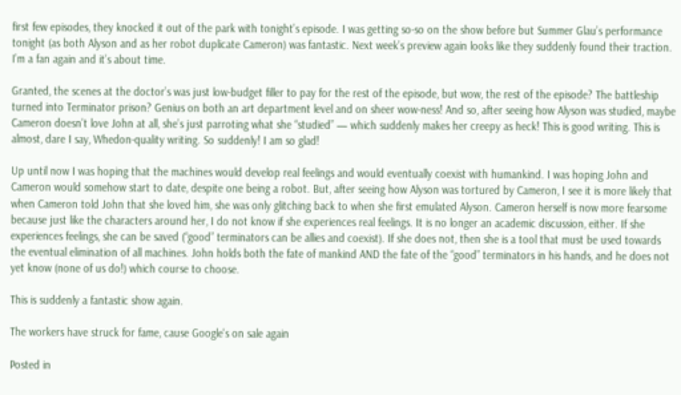first few episodes, they knocked it out of the park with tonight’s episode. I was getting so-so on the show before but Summer Glau’s performance tonight (as both Alyson and as her robot duplicate Cameron) was fantastic. Next week’s preview again looks like they suddenly found their traction. I’m a fan again and it’s about time.

Granted, the scenes at the doctor’s was just low-budget filler to pay for the rest of the episode, but wow, the rest of the episode? The battleship turned into Terminator prison? Genius on both an art department level and on sheer wow-ness! And so, after seeing how Alyson was studied, maybe Cameron doesn’t love John at all, she’s just parroting what she “studied” — which suddenly makes her creepy as heck! This is good writing. This is almost, dare I say, Whedon-quality writing. So suddenly! I am so glad!

Up until now I was hoping that the machines would develop real feelings and would eventually coexist with humankind. I was hoping John and Cameron would somehow start to date, despite one being a robot. But, after seeing how Alyson was tortured by Cameron, I see it is more likely that when Cameron told John that she loved him, she was only glitching back to when she first emulated Alyson. Cameron herself is now more fearsome because just like the characters around her, I do not know if she experiences real feelings. It is no longer an academic discussion, either. If she experiences feelings, she can be saved (“good” terminators can be allies and coexist). If she does not, then she is a tool that must be used towards the eventual elimination of all machines. John holds both the fate of mankind AND the fate of the “good” terminators in his hands, and he does not yet know (none of us do!) which course to choose.

This is suddenly a fantastic show again.

The workers have struck for fame, cause Google's on sale again

Posted in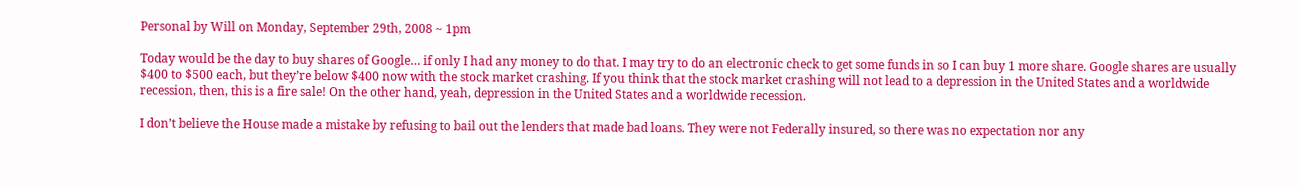Personal by Will on Monday, September 29th, 2008 ~ 1pm

Today would be the day to buy shares of Google… if only I had any money to do that. I may try to do an electronic check to get some funds in so I can buy 1 more share. Google shares are usually $400 to $500 each, but they’re below $400 now with the stock market crashing. If you think that the stock market crashing will not lead to a depression in the United States and a worldwide recession, then, this is a fire sale! On the other hand, yeah, depression in the United States and a worldwide recession.

I don’t believe the House made a mistake by refusing to bail out the lenders that made bad loans. They were not Federally insured, so there was no expectation nor any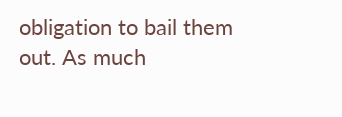obligation to bail them out. As much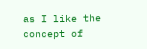as I like the concept of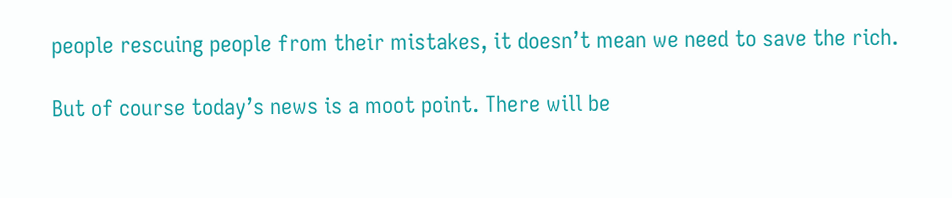people rescuing people from their mistakes, it doesn’t mean we need to save the rich.

But of course today’s news is a moot point. There will be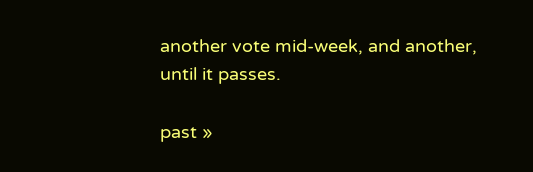another vote mid-week, and another, until it passes.

past »